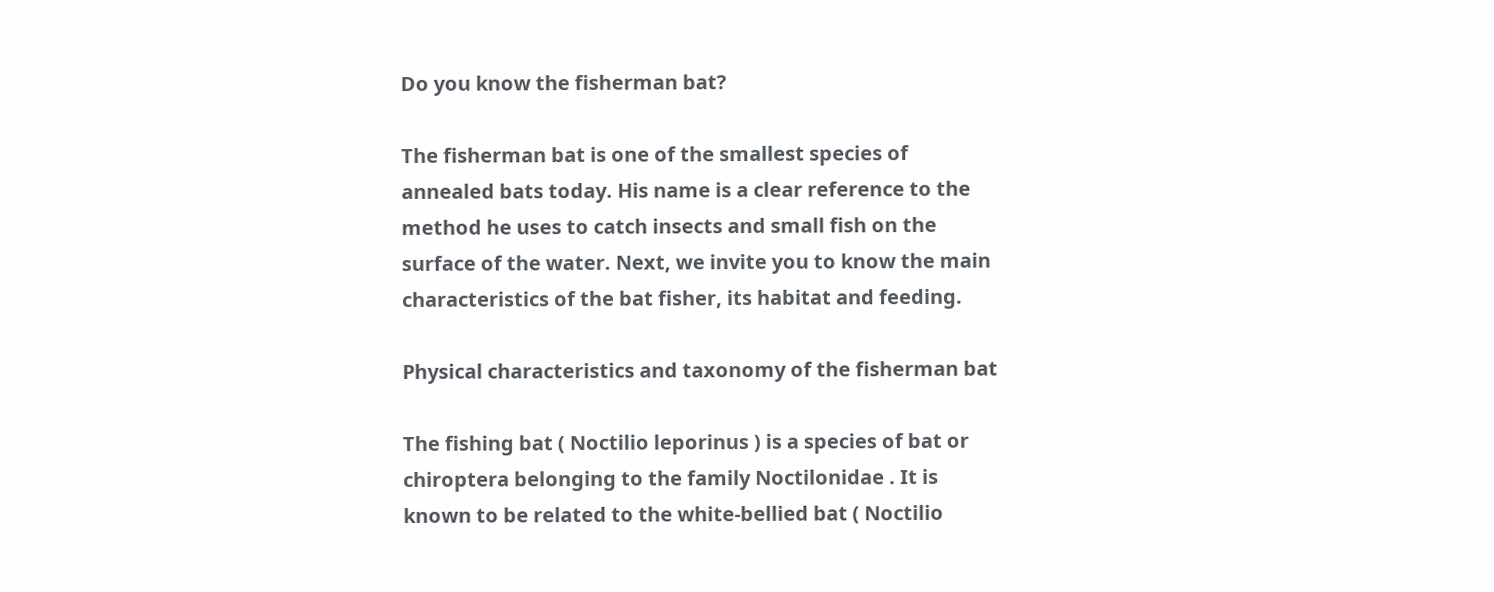Do you know the fisherman bat?

The fisherman bat is one of the smallest species of annealed bats today. His name is a clear reference to the method he uses to catch insects and small fish on the surface of the water. Next, we invite you to know the main characteristics of the bat fisher, its habitat and feeding.

Physical characteristics and taxonomy of the fisherman bat

The fishing bat ( Noctilio leporinus ) is a species of bat or chiroptera belonging to the family Noctilonidae . It is known to be related to the white-bellied bat ( Noctilio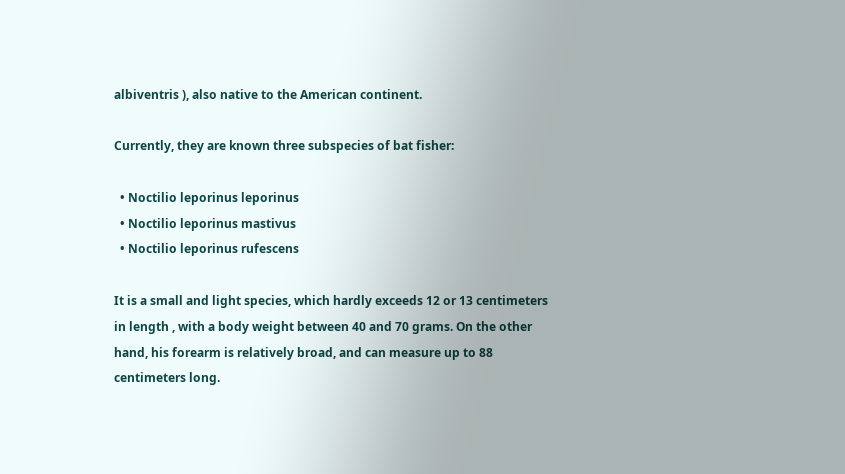albiventris ), also native to the American continent.

Currently, they are known three subspecies of bat fisher:

  • Noctilio leporinus leporinus
  • Noctilio leporinus mastivus
  • Noctilio leporinus rufescens

It is a small and light species, which hardly exceeds 12 or 13 centimeters in length , with a body weight between 40 and 70 grams. On the other hand, his forearm is relatively broad, and can measure up to 88 centimeters long.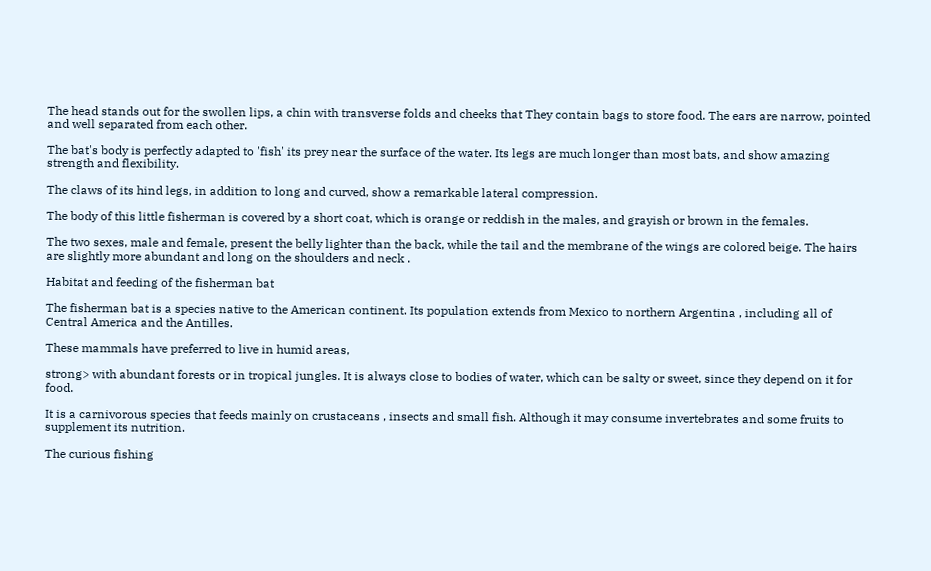The head stands out for the swollen lips, a chin with transverse folds and cheeks that They contain bags to store food. The ears are narrow, pointed and well separated from each other.

The bat's body is perfectly adapted to 'fish' its prey near the surface of the water. Its legs are much longer than most bats, and show amazing strength and flexibility.

The claws of its hind legs, in addition to long and curved, show a remarkable lateral compression.

The body of this little fisherman is covered by a short coat, which is orange or reddish in the males, and grayish or brown in the females.

The two sexes, male and female, present the belly lighter than the back, while the tail and the membrane of the wings are colored beige. The hairs are slightly more abundant and long on the shoulders and neck .

Habitat and feeding of the fisherman bat

The fisherman bat is a species native to the American continent. Its population extends from Mexico to northern Argentina , including all of Central America and the Antilles.

These mammals have preferred to live in humid areas,

strong> with abundant forests or in tropical jungles. It is always close to bodies of water, which can be salty or sweet, since they depend on it for food.

It is a carnivorous species that feeds mainly on crustaceans , insects and small fish. Although it may consume invertebrates and some fruits to supplement its nutrition.

The curious fishing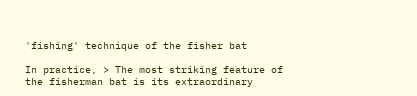'fishing' technique of the fisher bat

In practice, > The most striking feature of the fisherman bat is its extraordinary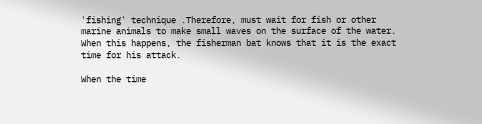'fishing' technique .Therefore, must wait for fish or other marine animals to make small waves on the surface of the water. When this happens, the fisherman bat knows that it is the exact time for his attack.

When the time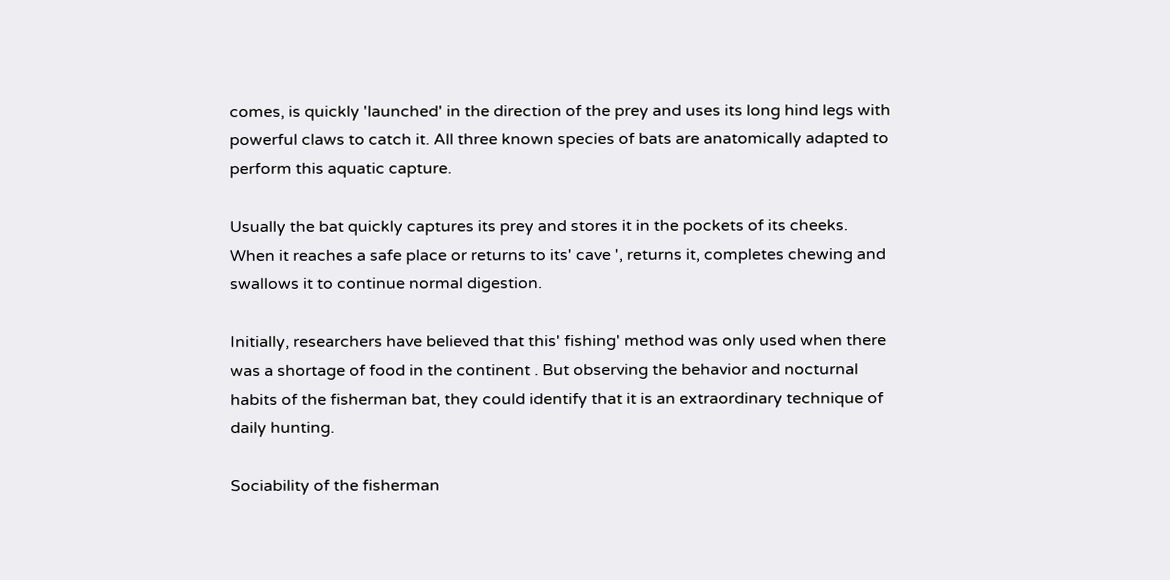comes, is quickly 'launched' in the direction of the prey and uses its long hind legs with powerful claws to catch it. All three known species of bats are anatomically adapted to perform this aquatic capture.

Usually the bat quickly captures its prey and stores it in the pockets of its cheeks. When it reaches a safe place or returns to its' cave ', returns it, completes chewing and swallows it to continue normal digestion.

Initially, researchers have believed that this' fishing' method was only used when there was a shortage of food in the continent . But observing the behavior and nocturnal habits of the fisherman bat, they could identify that it is an extraordinary technique of daily hunting.

Sociability of the fisherman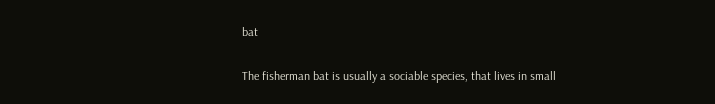bat

The fisherman bat is usually a sociable species, that lives in small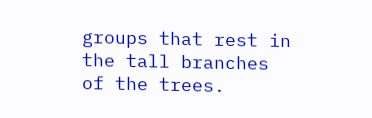groups that rest in the tall branches of the trees.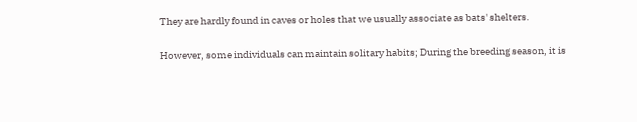They are hardly found in caves or holes that we usually associate as bats' shelters.

However, some individuals can maintain solitary habits; During the breeding season, it is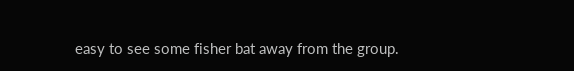easy to see some fisher bat away from the group.